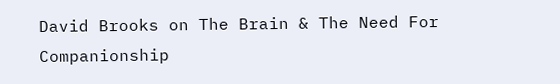David Brooks on The Brain & The Need For Companionship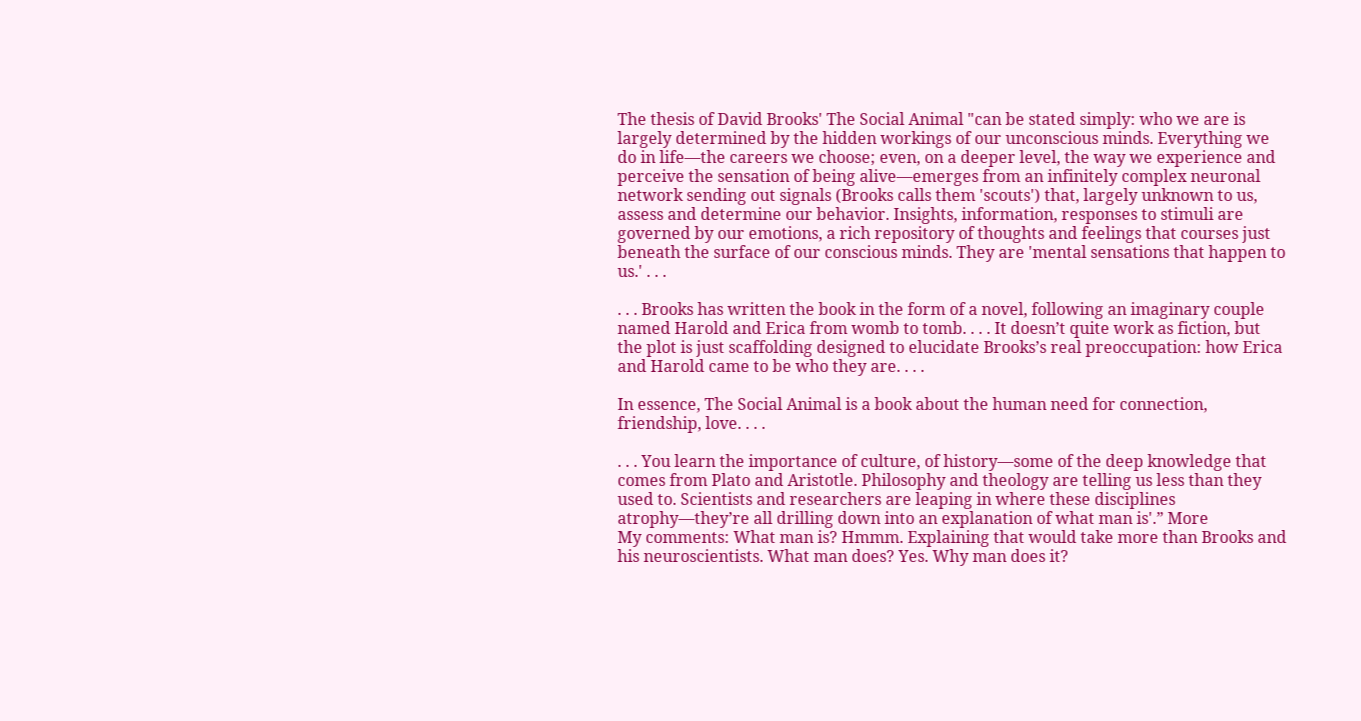The thesis of David Brooks' The Social Animal "can be stated simply: who we are is largely determined by the hidden workings of our unconscious minds. Everything we do in life—the careers we choose; even, on a deeper level, the way we experience and perceive the sensation of being alive—emerges from an infinitely complex neuronal network sending out signals (Brooks calls them 'scouts') that, largely unknown to us, assess and determine our behavior. Insights, information, responses to stimuli are governed by our emotions, a rich repository of thoughts and feelings that courses just beneath the surface of our conscious minds. They are 'mental sensations that happen to us.' . . .

. . . Brooks has written the book in the form of a novel, following an imaginary couple named Harold and Erica from womb to tomb. . . . It doesn’t quite work as fiction, but the plot is just scaffolding designed to elucidate Brooks’s real preoccupation: how Erica and Harold came to be who they are. . . .

In essence, The Social Animal is a book about the human need for connection, friendship, love. . . .

. . . You learn the importance of culture, of history—some of the deep knowledge that comes from Plato and Aristotle. Philosophy and theology are telling us less than they used to. Scientists and researchers are leaping in where these disciplines atrophy—they’re all drilling down into an explanation of what man is'.” More
My comments: What man is? Hmmm. Explaining that would take more than Brooks and his neuroscientists. What man does? Yes. Why man does it?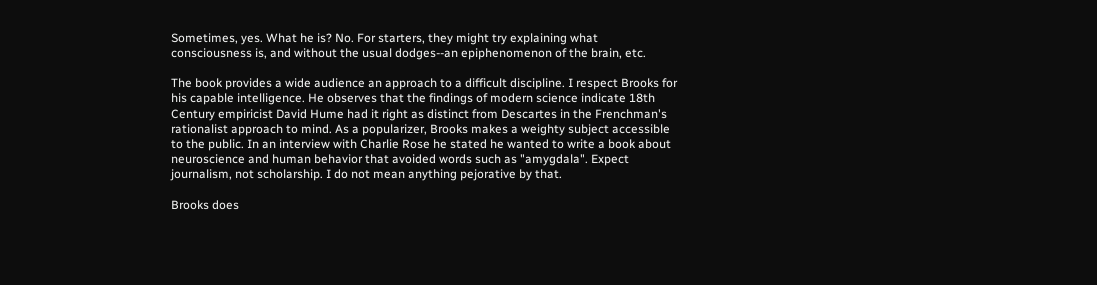Sometimes, yes. What he is? No. For starters, they might try explaining what consciousness is, and without the usual dodges--an epiphenomenon of the brain, etc.

The book provides a wide audience an approach to a difficult discipline. I respect Brooks for his capable intelligence. He observes that the findings of modern science indicate 18th Century empiricist David Hume had it right as distinct from Descartes in the Frenchman's rationalist approach to mind. As a popularizer, Brooks makes a weighty subject accessible to the public. In an interview with Charlie Rose he stated he wanted to write a book about neuroscience and human behavior that avoided words such as "amygdala". Expect journalism, not scholarship. I do not mean anything pejorative by that.

Brooks does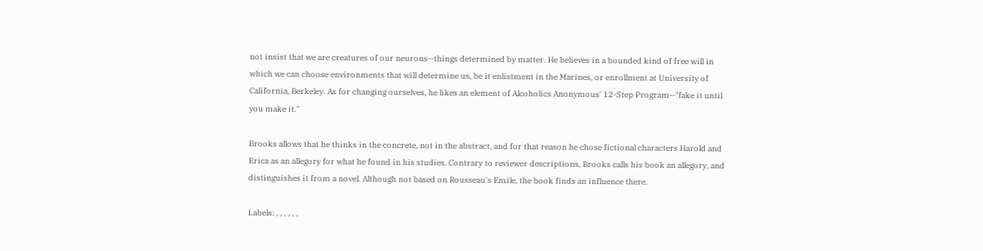not insist that we are creatures of our neurons--things determined by matter. He believes in a bounded kind of free will in which we can choose environments that will determine us, be it enlistment in the Marines, or enrollment at University of California, Berkeley. As for changing ourselves, he likes an element of Alcoholics Anonymous' 12-Step Program--"fake it until you make it."

Brooks allows that he thinks in the concrete, not in the abstract, and for that reason he chose fictional characters Harold and Erica as an allegory for what he found in his studies. Contrary to reviewer descriptions, Brooks calls his book an allegory, and distinguishes it from a novel. Although not based on Rousseau's Emile, the book finds an influence there.

Labels: , , , , , ,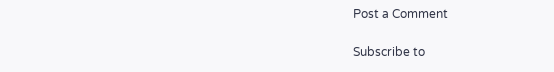Post a Comment

Subscribe to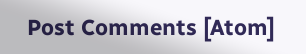Post Comments [Atom]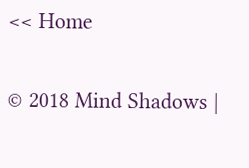<< Home

© 2018 Mind Shadows |